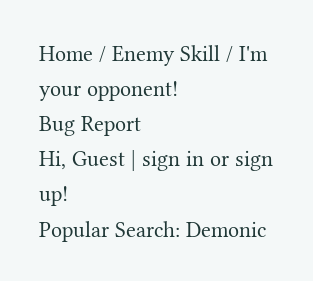Home / Enemy Skill / I'm your opponent!
Bug Report
Hi, Guest | sign in or sign up!
Popular Search: Demonic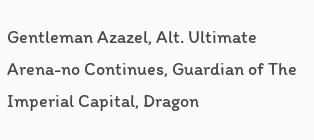Gentleman Azazel, Alt. Ultimate Arena-no Continues, Guardian of The Imperial Capital, Dragon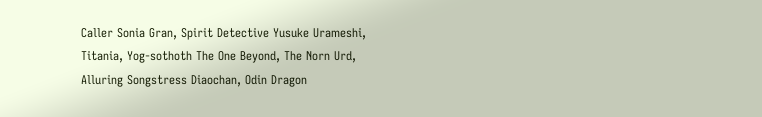Caller Sonia Gran, Spirit Detective Yusuke Urameshi, Titania, Yog-sothoth The One Beyond, The Norn Urd, Alluring Songstress Diaochan, Odin Dragon